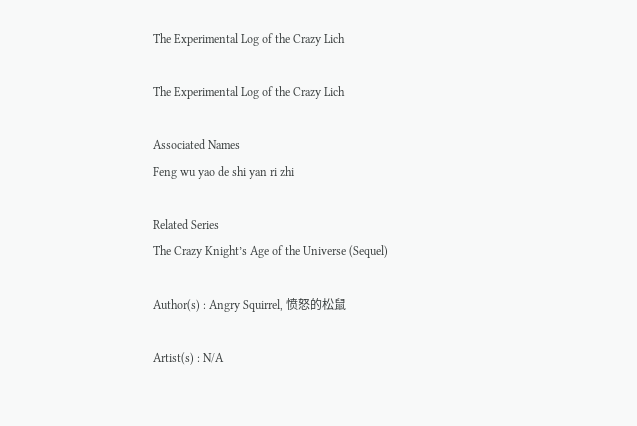The Experimental Log of the Crazy Lich

The Experimental Log of the Crazy Lich

Associated Names
Feng wu yao de shi yan ri zhi

Related Series
The Crazy Knight’s Age of the Universe (Sequel)

Author(s) : Angry Squirrel, 愤怒的松鼠

Artist(s) : N/A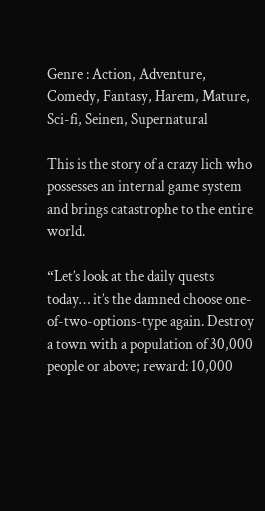Genre : Action, Adventure, Comedy, Fantasy, Harem, Mature, Sci-fi, Seinen, Supernatural

This is the story of a crazy lich who possesses an internal game system and brings catastrophe to the entire world.

“Let’s look at the daily quests today… it’s the damned choose one-of-two-options-type again. Destroy a town with a population of 30,000 people or above; reward: 10,000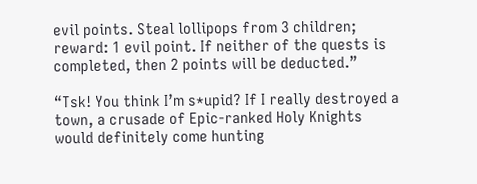evil points. Steal lollipops from 3 children; reward: 1 evil point. If neither of the quests is completed, then 2 points will be deducted.”

“Tsk! You think I’m s*upid? If I really destroyed a town, a crusade of Epic-ranked Holy Knights would definitely come hunting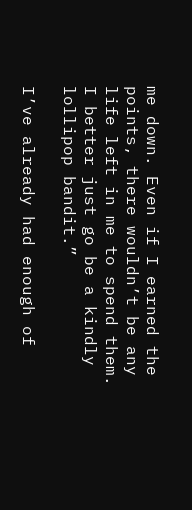me down. Even if I earned the points, there wouldn’t be any life left in me to spend them. I better just go be a kindly lollipop bandit.”

I’ve already had enough of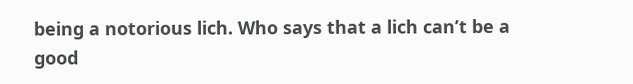being a notorious lich. Who says that a lich can’t be a good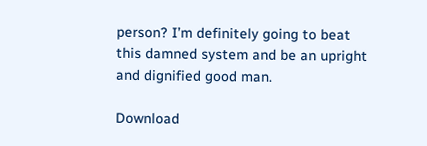person? I’m definitely going to beat this damned system and be an upright and dignified good man.

Download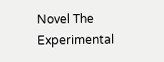Novel The Experimental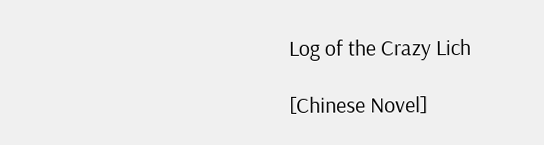Log of the Crazy Lich

[Chinese Novel]